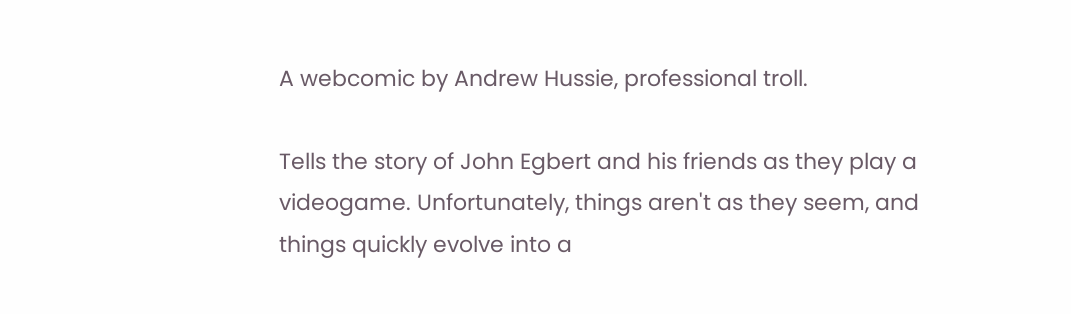A webcomic by Andrew Hussie, professional troll.

Tells the story of John Egbert and his friends as they play a videogame. Unfortunately, things aren't as they seem, and things quickly evolve into a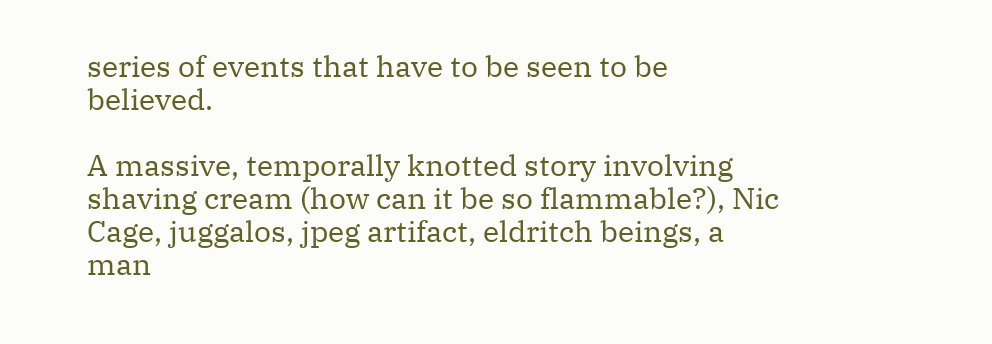series of events that have to be seen to be believed.

A massive, temporally knotted story involving shaving cream (how can it be so flammable?), Nic Cage, juggalos, jpeg artifact, eldritch beings, a man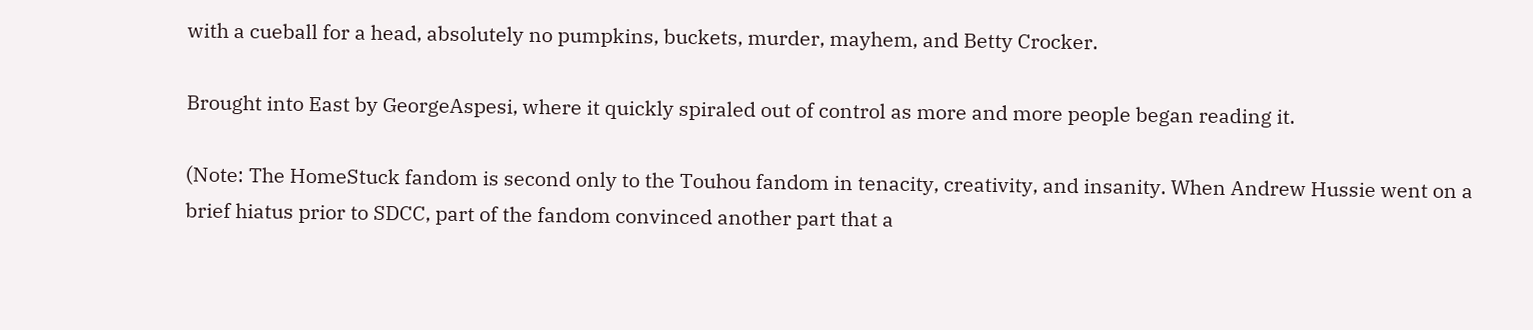with a cueball for a head, absolutely no pumpkins, buckets, murder, mayhem, and Betty Crocker.

Brought into East by GeorgeAspesi, where it quickly spiraled out of control as more and more people began reading it.

(Note: The HomeStuck fandom is second only to the Touhou fandom in tenacity, creativity, and insanity. When Andrew Hussie went on a brief hiatus prior to SDCC, part of the fandom convinced another part that a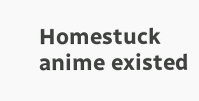Homestuck anime existed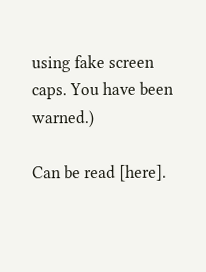using fake screen caps. You have been warned.)

Can be read [here].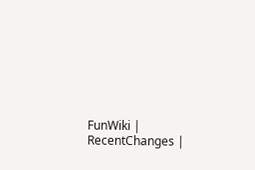FunWiki | RecentChanges |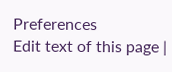Preferences
Edit text of this page |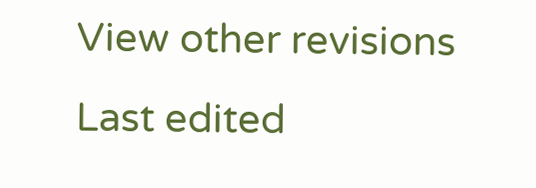View other revisions
Last edited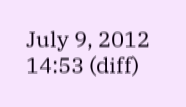July 9, 2012 14:53 (diff)